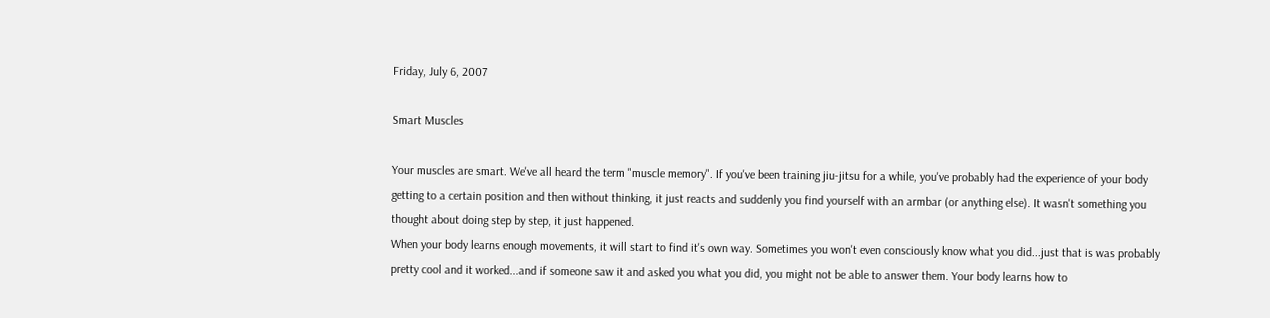Friday, July 6, 2007

Smart Muscles

Your muscles are smart. We've all heard the term "muscle memory". If you've been training jiu-jitsu for a while, you've probably had the experience of your body getting to a certain position and then without thinking, it just reacts and suddenly you find yourself with an armbar (or anything else). It wasn't something you thought about doing step by step, it just happened.
When your body learns enough movements, it will start to find it's own way. Sometimes you won't even consciously know what you did...just that is was probably pretty cool and it worked...and if someone saw it and asked you what you did, you might not be able to answer them. Your body learns how to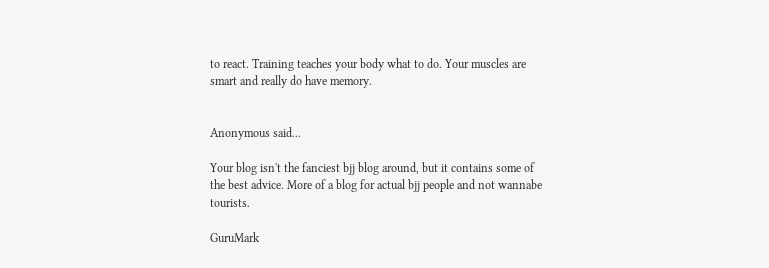to react. Training teaches your body what to do. Your muscles are smart and really do have memory.


Anonymous said...

Your blog isn't the fanciest bjj blog around, but it contains some of the best advice. More of a blog for actual bjj people and not wannabe tourists.

GuruMark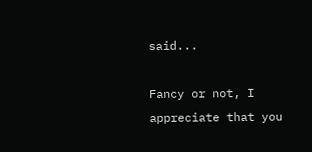said...

Fancy or not, I appreciate that you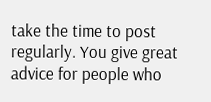take the time to post regularly. You give great advice for people who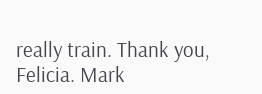really train. Thank you, Felicia. Mark